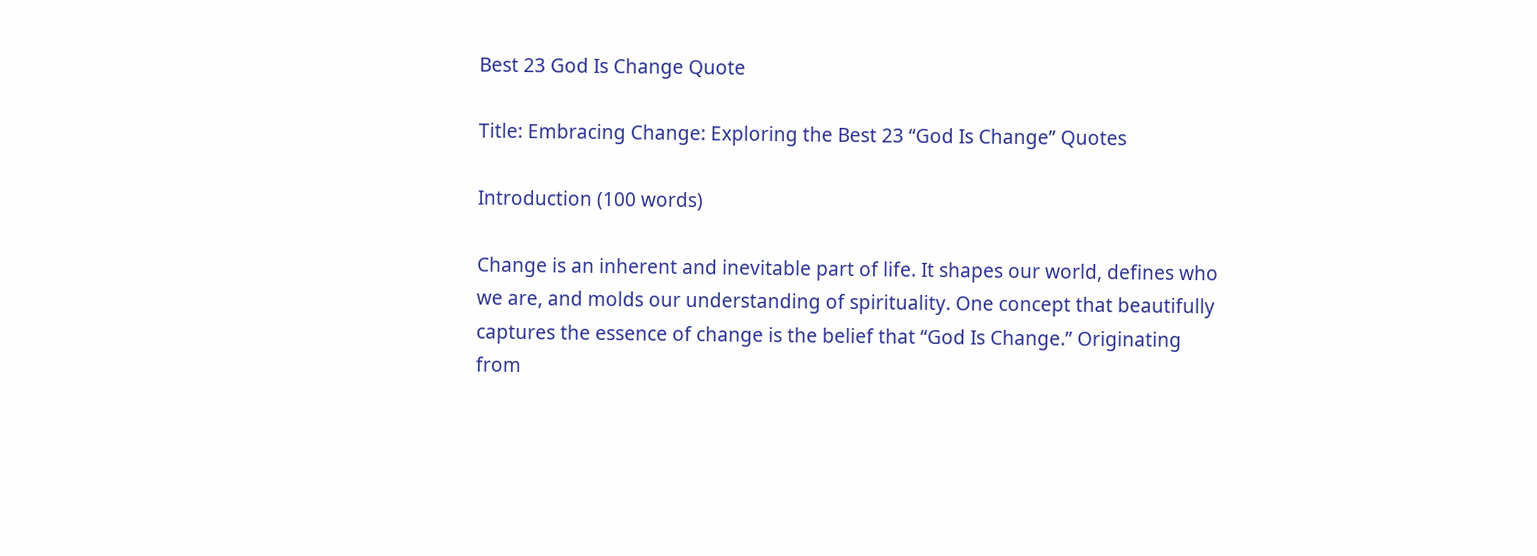Best 23 God Is Change Quote

Title: Embracing Change: Exploring the Best 23 “God Is Change” Quotes

Introduction (100 words)

Change is an inherent and inevitable part of life. It shapes our world, defines who we are, and molds our understanding of spirituality. One concept that beautifully captures the essence of change is the belief that “God Is Change.” Originating from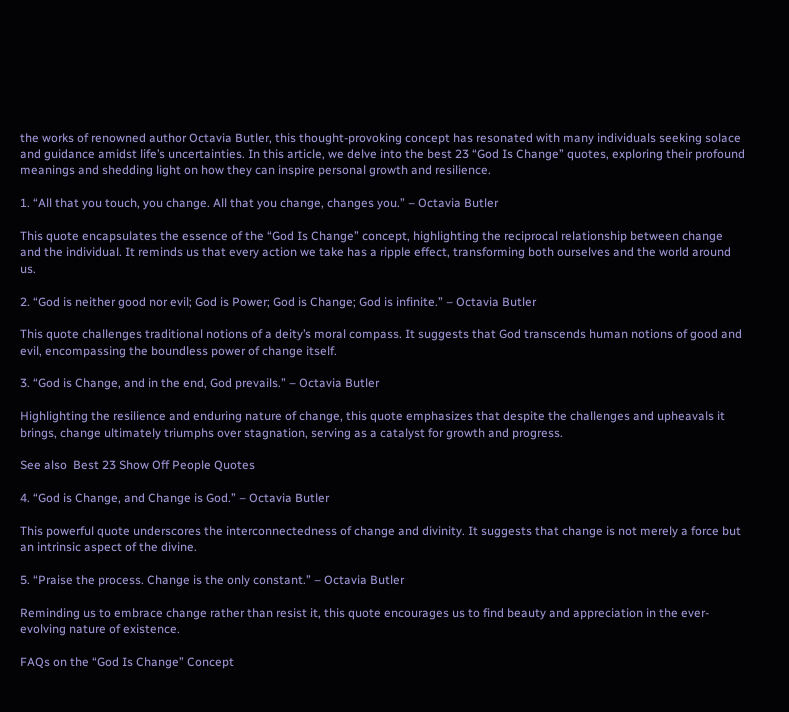the works of renowned author Octavia Butler, this thought-provoking concept has resonated with many individuals seeking solace and guidance amidst life’s uncertainties. In this article, we delve into the best 23 “God Is Change” quotes, exploring their profound meanings and shedding light on how they can inspire personal growth and resilience.

1. “All that you touch, you change. All that you change, changes you.” – Octavia Butler

This quote encapsulates the essence of the “God Is Change” concept, highlighting the reciprocal relationship between change and the individual. It reminds us that every action we take has a ripple effect, transforming both ourselves and the world around us.

2. “God is neither good nor evil; God is Power; God is Change; God is infinite.” – Octavia Butler

This quote challenges traditional notions of a deity’s moral compass. It suggests that God transcends human notions of good and evil, encompassing the boundless power of change itself.

3. “God is Change, and in the end, God prevails.” – Octavia Butler

Highlighting the resilience and enduring nature of change, this quote emphasizes that despite the challenges and upheavals it brings, change ultimately triumphs over stagnation, serving as a catalyst for growth and progress.

See also  Best 23 Show Off People Quotes

4. “God is Change, and Change is God.” – Octavia Butler

This powerful quote underscores the interconnectedness of change and divinity. It suggests that change is not merely a force but an intrinsic aspect of the divine.

5. “Praise the process. Change is the only constant.” – Octavia Butler

Reminding us to embrace change rather than resist it, this quote encourages us to find beauty and appreciation in the ever-evolving nature of existence.

FAQs on the “God Is Change” Concept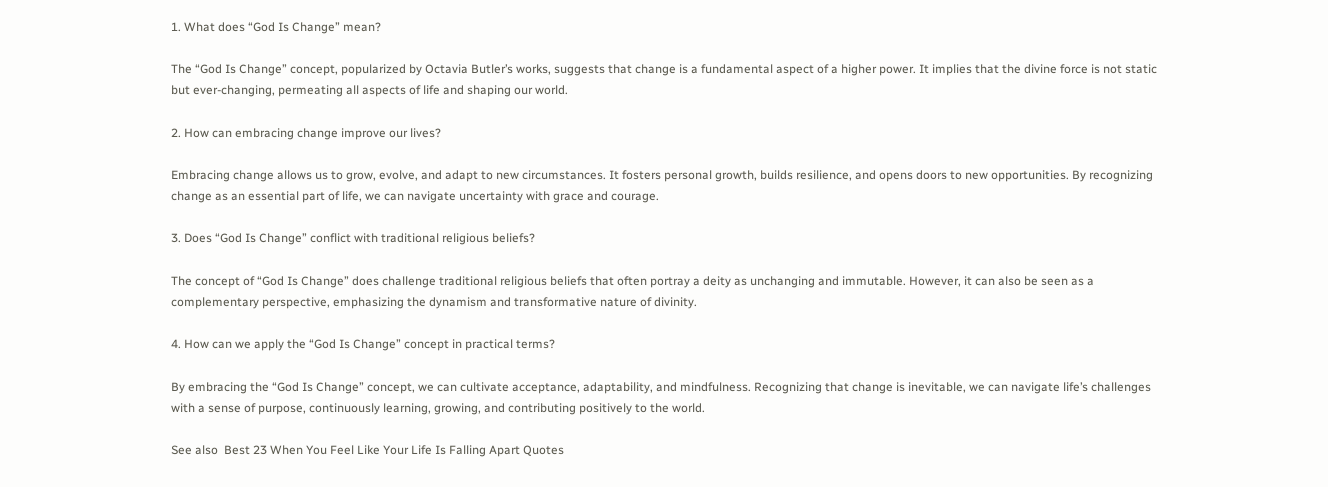1. What does “God Is Change” mean?

The “God Is Change” concept, popularized by Octavia Butler’s works, suggests that change is a fundamental aspect of a higher power. It implies that the divine force is not static but ever-changing, permeating all aspects of life and shaping our world.

2. How can embracing change improve our lives?

Embracing change allows us to grow, evolve, and adapt to new circumstances. It fosters personal growth, builds resilience, and opens doors to new opportunities. By recognizing change as an essential part of life, we can navigate uncertainty with grace and courage.

3. Does “God Is Change” conflict with traditional religious beliefs?

The concept of “God Is Change” does challenge traditional religious beliefs that often portray a deity as unchanging and immutable. However, it can also be seen as a complementary perspective, emphasizing the dynamism and transformative nature of divinity.

4. How can we apply the “God Is Change” concept in practical terms?

By embracing the “God Is Change” concept, we can cultivate acceptance, adaptability, and mindfulness. Recognizing that change is inevitable, we can navigate life’s challenges with a sense of purpose, continuously learning, growing, and contributing positively to the world.

See also  Best 23 When You Feel Like Your Life Is Falling Apart Quotes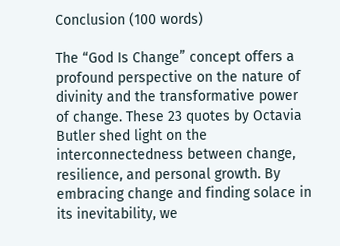Conclusion (100 words)

The “God Is Change” concept offers a profound perspective on the nature of divinity and the transformative power of change. These 23 quotes by Octavia Butler shed light on the interconnectedness between change, resilience, and personal growth. By embracing change and finding solace in its inevitability, we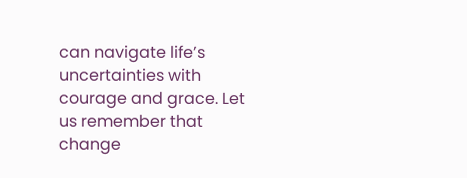can navigate life’s uncertainties with courage and grace. Let us remember that change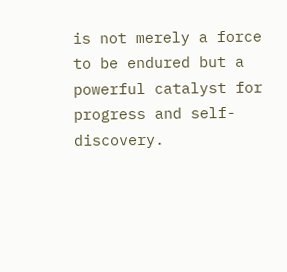is not merely a force to be endured but a powerful catalyst for progress and self-discovery.